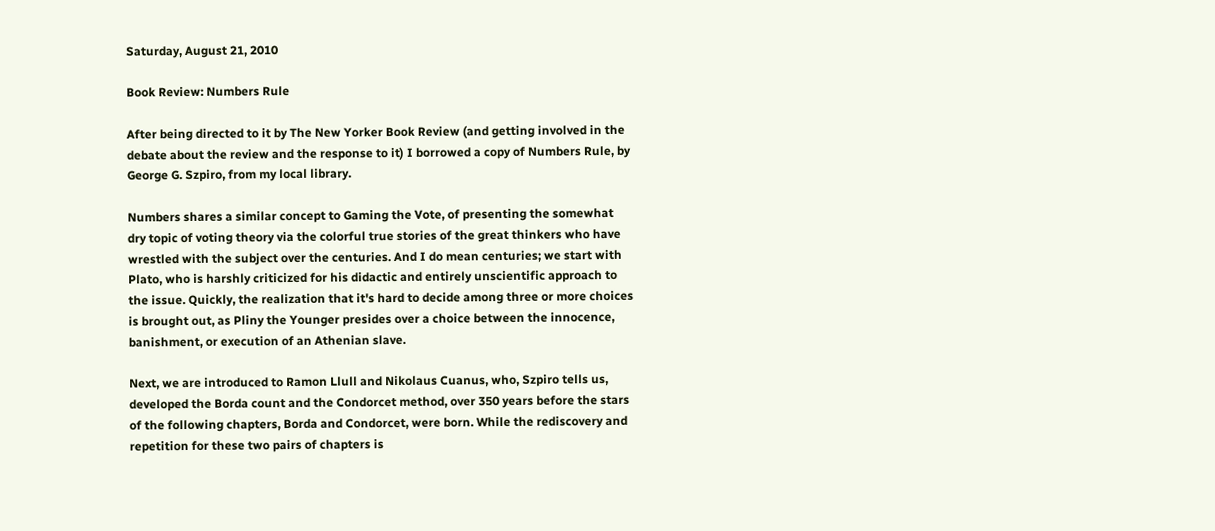Saturday, August 21, 2010

Book Review: Numbers Rule

After being directed to it by The New Yorker Book Review (and getting involved in the debate about the review and the response to it) I borrowed a copy of Numbers Rule, by George G. Szpiro, from my local library.

Numbers shares a similar concept to Gaming the Vote, of presenting the somewhat dry topic of voting theory via the colorful true stories of the great thinkers who have wrestled with the subject over the centuries. And I do mean centuries; we start with Plato, who is harshly criticized for his didactic and entirely unscientific approach to the issue. Quickly, the realization that it's hard to decide among three or more choices is brought out, as Pliny the Younger presides over a choice between the innocence, banishment, or execution of an Athenian slave.

Next, we are introduced to Ramon Llull and Nikolaus Cuanus, who, Szpiro tells us, developed the Borda count and the Condorcet method, over 350 years before the stars of the following chapters, Borda and Condorcet, were born. While the rediscovery and repetition for these two pairs of chapters is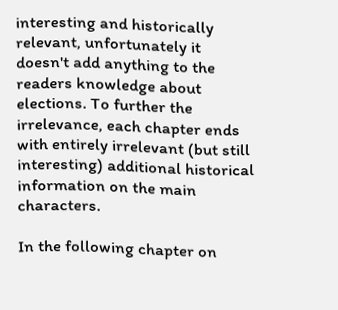interesting and historically relevant, unfortunately it doesn't add anything to the readers knowledge about elections. To further the irrelevance, each chapter ends with entirely irrelevant (but still interesting) additional historical information on the main characters.

In the following chapter on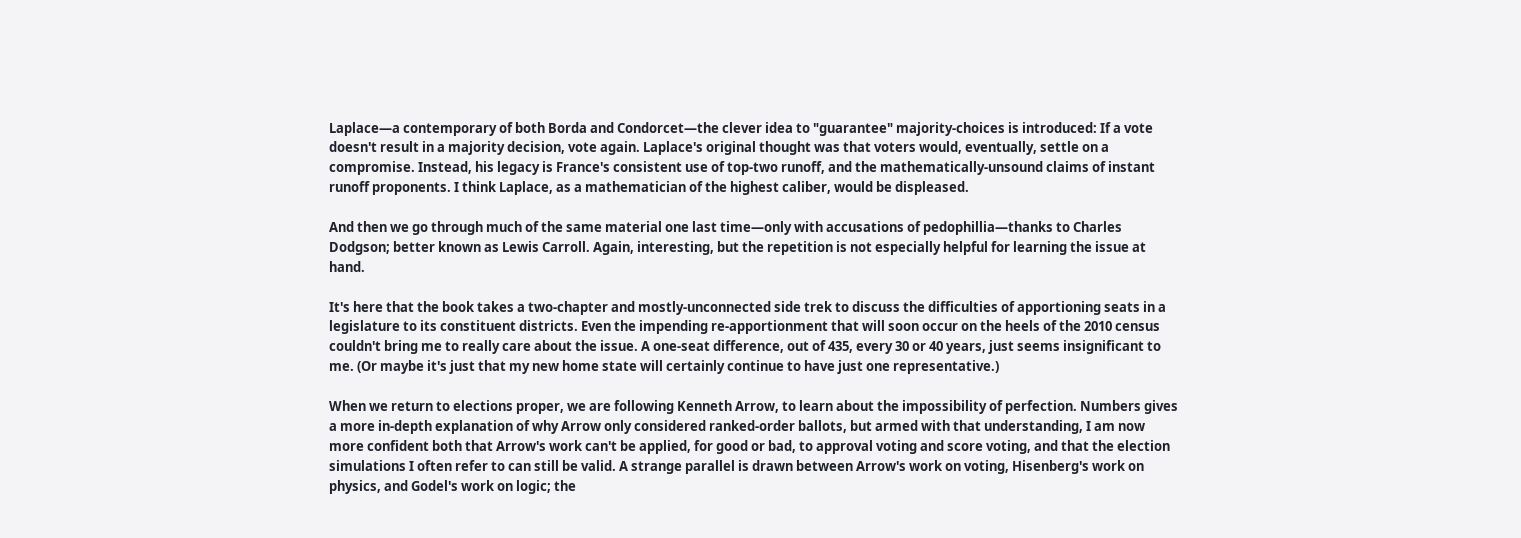Laplace—a contemporary of both Borda and Condorcet—the clever idea to "guarantee" majority-choices is introduced: If a vote doesn't result in a majority decision, vote again. Laplace's original thought was that voters would, eventually, settle on a compromise. Instead, his legacy is France's consistent use of top-two runoff, and the mathematically-unsound claims of instant runoff proponents. I think Laplace, as a mathematician of the highest caliber, would be displeased.

And then we go through much of the same material one last time—only with accusations of pedophillia—thanks to Charles Dodgson; better known as Lewis Carroll. Again, interesting, but the repetition is not especially helpful for learning the issue at hand.

It's here that the book takes a two-chapter and mostly-unconnected side trek to discuss the difficulties of apportioning seats in a legislature to its constituent districts. Even the impending re-apportionment that will soon occur on the heels of the 2010 census couldn't bring me to really care about the issue. A one-seat difference, out of 435, every 30 or 40 years, just seems insignificant to me. (Or maybe it's just that my new home state will certainly continue to have just one representative.)

When we return to elections proper, we are following Kenneth Arrow, to learn about the impossibility of perfection. Numbers gives a more in-depth explanation of why Arrow only considered ranked-order ballots, but armed with that understanding, I am now more confident both that Arrow's work can't be applied, for good or bad, to approval voting and score voting, and that the election simulations I often refer to can still be valid. A strange parallel is drawn between Arrow's work on voting, Hisenberg's work on physics, and Godel's work on logic; the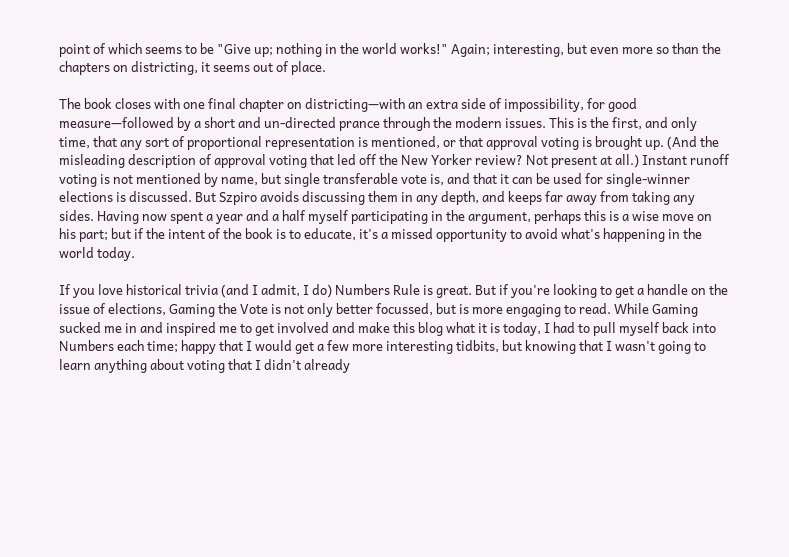point of which seems to be "Give up; nothing in the world works!" Again; interesting, but even more so than the chapters on districting, it seems out of place.

The book closes with one final chapter on districting—with an extra side of impossibility, for good measure—followed by a short and un-directed prance through the modern issues. This is the first, and only time, that any sort of proportional representation is mentioned, or that approval voting is brought up. (And the misleading description of approval voting that led off the New Yorker review? Not present at all.) Instant runoff voting is not mentioned by name, but single transferable vote is, and that it can be used for single-winner elections is discussed. But Szpiro avoids discussing them in any depth, and keeps far away from taking any sides. Having now spent a year and a half myself participating in the argument, perhaps this is a wise move on his part; but if the intent of the book is to educate, it's a missed opportunity to avoid what's happening in the world today.

If you love historical trivia (and I admit, I do) Numbers Rule is great. But if you're looking to get a handle on the issue of elections, Gaming the Vote is not only better focussed, but is more engaging to read. While Gaming sucked me in and inspired me to get involved and make this blog what it is today, I had to pull myself back into Numbers each time; happy that I would get a few more interesting tidbits, but knowing that I wasn't going to learn anything about voting that I didn't already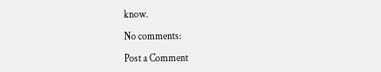know.

No comments:

Post a Comment